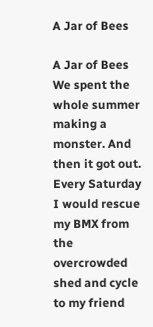A Jar of Bees

A Jar of Bees
We spent the whole summer making a monster. And then it got out.
Every Saturday I would rescue my BMX from the overcrowded shed and cycle to my friend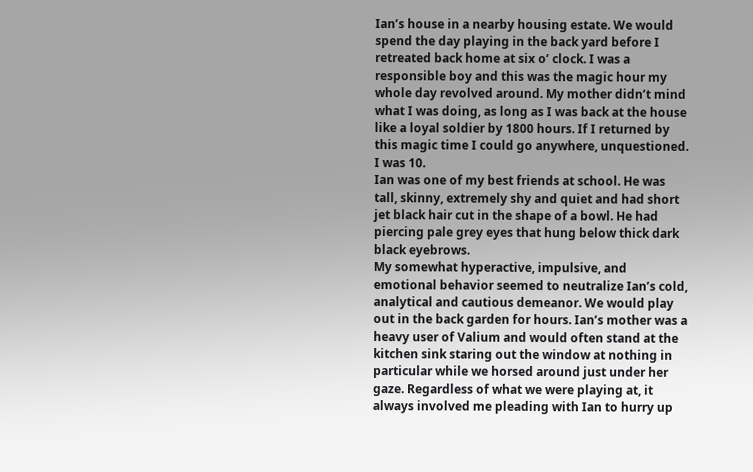Ian’s house in a nearby housing estate. We would spend the day playing in the back yard before I retreated back home at six o’ clock. I was a responsible boy and this was the magic hour my whole day revolved around. My mother didn’t mind what I was doing, as long as I was back at the house like a loyal soldier by 1800 hours. If I returned by this magic time I could go anywhere, unquestioned. I was 10.
Ian was one of my best friends at school. He was tall, skinny, extremely shy and quiet and had short jet black hair cut in the shape of a bowl. He had piercing pale grey eyes that hung below thick dark black eyebrows.
My somewhat hyperactive, impulsive, and emotional behavior seemed to neutralize Ian’s cold, analytical and cautious demeanor. We would play out in the back garden for hours. Ian’s mother was a heavy user of Valium and would often stand at the kitchen sink staring out the window at nothing in particular while we horsed around just under her gaze. Regardless of what we were playing at, it always involved me pleading with Ian to hurry up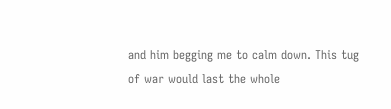and him begging me to calm down. This tug of war would last the whole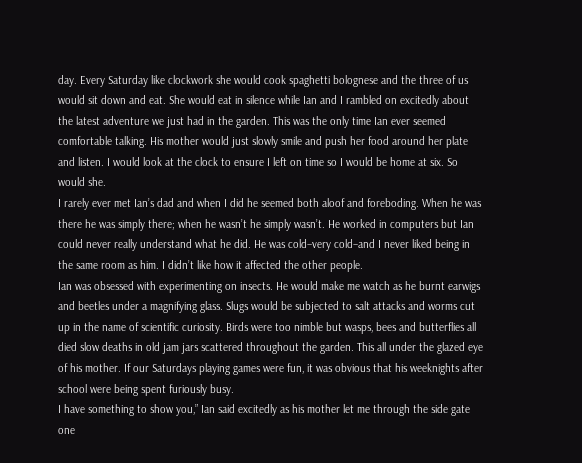day. Every Saturday like clockwork she would cook spaghetti bolognese and the three of us would sit down and eat. She would eat in silence while Ian and I rambled on excitedly about the latest adventure we just had in the garden. This was the only time Ian ever seemed comfortable talking. His mother would just slowly smile and push her food around her plate and listen. I would look at the clock to ensure I left on time so I would be home at six. So would she.
I rarely ever met Ian’s dad and when I did he seemed both aloof and foreboding. When he was there he was simply there; when he wasn’t he simply wasn’t. He worked in computers but Ian could never really understand what he did. He was cold–very cold–and I never liked being in the same room as him. I didn’t like how it affected the other people.
Ian was obsessed with experimenting on insects. He would make me watch as he burnt earwigs and beetles under a magnifying glass. Slugs would be subjected to salt attacks and worms cut up in the name of scientific curiosity. Birds were too nimble but wasps, bees and butterflies all died slow deaths in old jam jars scattered throughout the garden. This all under the glazed eye of his mother. If our Saturdays playing games were fun, it was obvious that his weeknights after school were being spent furiously busy.
I have something to show you,” Ian said excitedly as his mother let me through the side gate one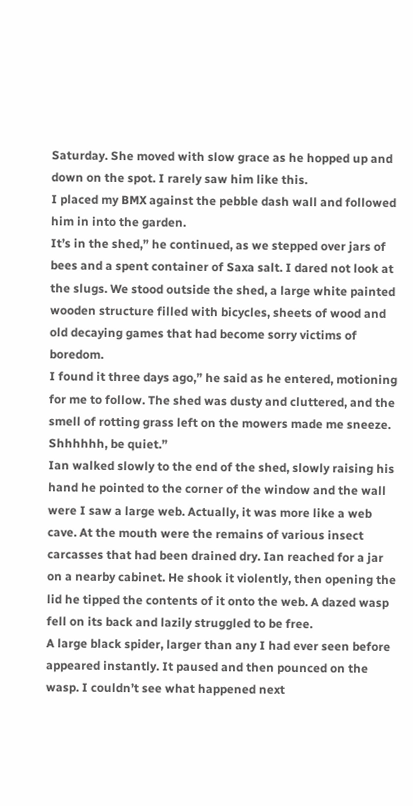Saturday. She moved with slow grace as he hopped up and down on the spot. I rarely saw him like this.
I placed my BMX against the pebble dash wall and followed him in into the garden.
It’s in the shed,” he continued, as we stepped over jars of bees and a spent container of Saxa salt. I dared not look at the slugs. We stood outside the shed, a large white painted wooden structure filled with bicycles, sheets of wood and old decaying games that had become sorry victims of boredom.
I found it three days ago,” he said as he entered, motioning for me to follow. The shed was dusty and cluttered, and the smell of rotting grass left on the mowers made me sneeze.
Shhhhhh, be quiet.”
Ian walked slowly to the end of the shed, slowly raising his hand he pointed to the corner of the window and the wall were I saw a large web. Actually, it was more like a web cave. At the mouth were the remains of various insect carcasses that had been drained dry. Ian reached for a jar on a nearby cabinet. He shook it violently, then opening the lid he tipped the contents of it onto the web. A dazed wasp fell on its back and lazily struggled to be free.
A large black spider, larger than any I had ever seen before appeared instantly. It paused and then pounced on the wasp. I couldn’t see what happened next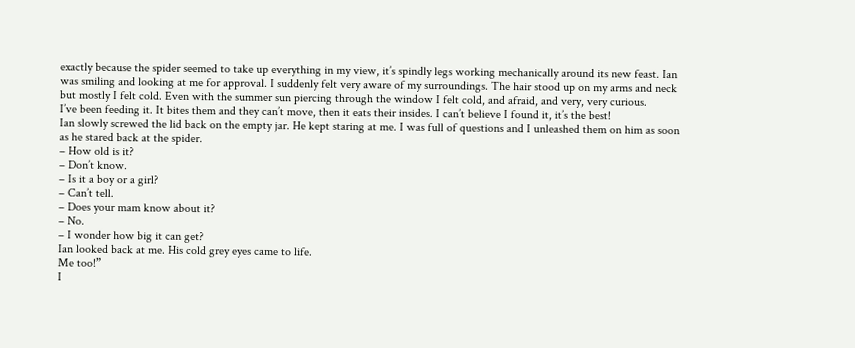exactly because the spider seemed to take up everything in my view, it’s spindly legs working mechanically around its new feast. Ian was smiling and looking at me for approval. I suddenly felt very aware of my surroundings. The hair stood up on my arms and neck but mostly I felt cold. Even with the summer sun piercing through the window I felt cold, and afraid, and very, very curious.
I’ve been feeding it. It bites them and they can’t move, then it eats their insides. I can’t believe I found it, it’s the best!
Ian slowly screwed the lid back on the empty jar. He kept staring at me. I was full of questions and I unleashed them on him as soon as he stared back at the spider.
– How old is it?
– Don’t know.
– Is it a boy or a girl?
– Can’t tell.
– Does your mam know about it?
– No.
– I wonder how big it can get?
Ian looked back at me. His cold grey eyes came to life.
Me too!”
I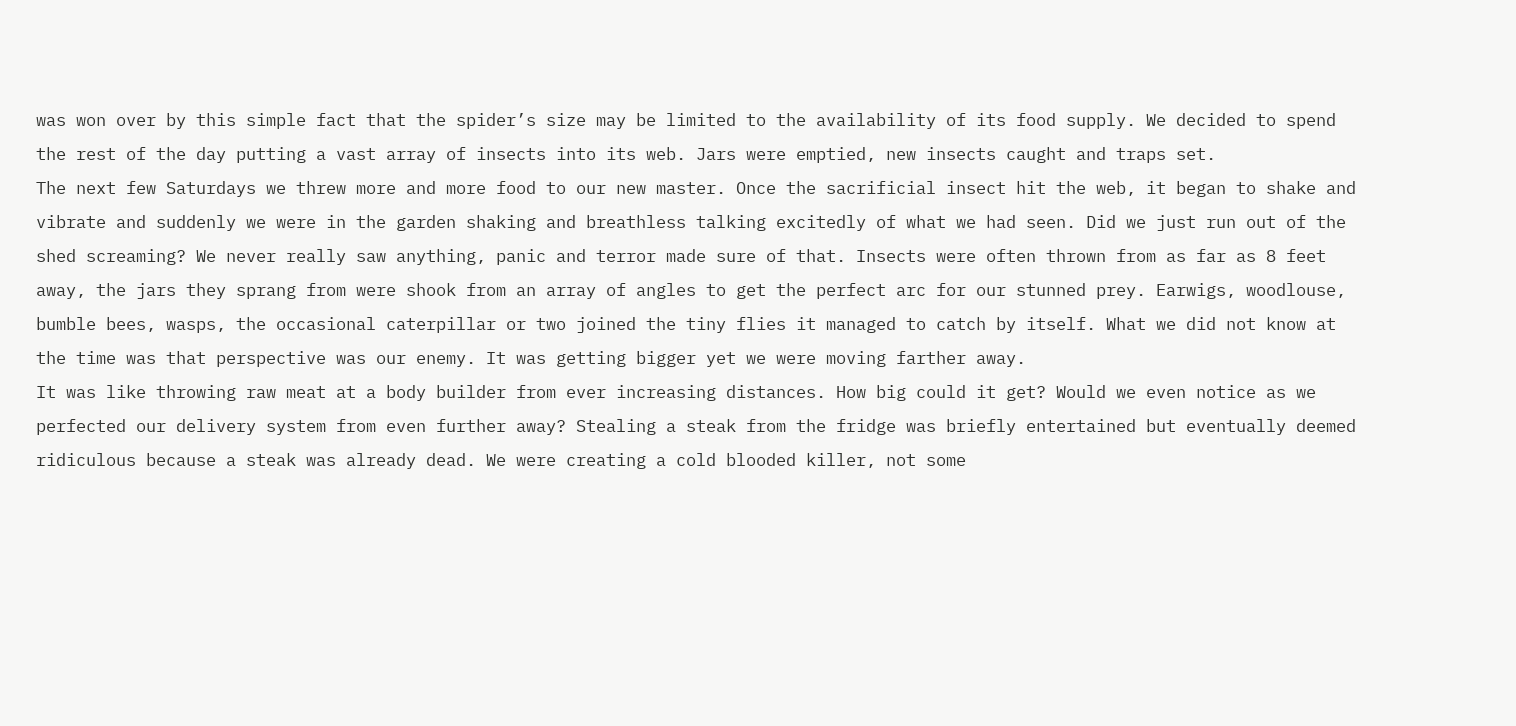was won over by this simple fact that the spider’s size may be limited to the availability of its food supply. We decided to spend the rest of the day putting a vast array of insects into its web. Jars were emptied, new insects caught and traps set.
The next few Saturdays we threw more and more food to our new master. Once the sacrificial insect hit the web, it began to shake and vibrate and suddenly we were in the garden shaking and breathless talking excitedly of what we had seen. Did we just run out of the shed screaming? We never really saw anything, panic and terror made sure of that. Insects were often thrown from as far as 8 feet away, the jars they sprang from were shook from an array of angles to get the perfect arc for our stunned prey. Earwigs, woodlouse, bumble bees, wasps, the occasional caterpillar or two joined the tiny flies it managed to catch by itself. What we did not know at the time was that perspective was our enemy. It was getting bigger yet we were moving farther away.
It was like throwing raw meat at a body builder from ever increasing distances. How big could it get? Would we even notice as we perfected our delivery system from even further away? Stealing a steak from the fridge was briefly entertained but eventually deemed ridiculous because a steak was already dead. We were creating a cold blooded killer, not some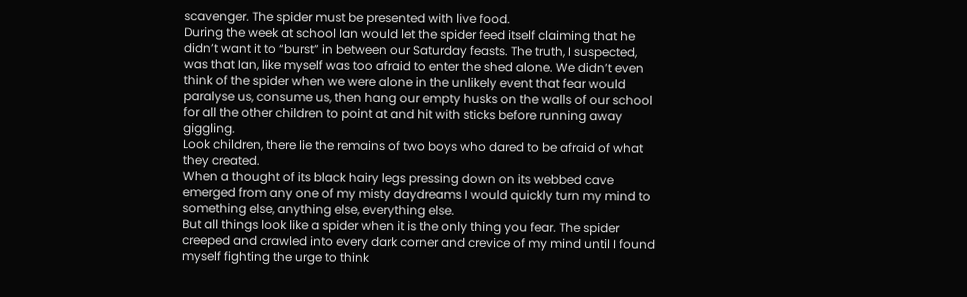scavenger. The spider must be presented with live food.
During the week at school Ian would let the spider feed itself claiming that he didn’t want it to “burst” in between our Saturday feasts. The truth, I suspected, was that Ian, like myself was too afraid to enter the shed alone. We didn’t even think of the spider when we were alone in the unlikely event that fear would paralyse us, consume us, then hang our empty husks on the walls of our school for all the other children to point at and hit with sticks before running away giggling.
Look children, there lie the remains of two boys who dared to be afraid of what they created.
When a thought of its black hairy legs pressing down on its webbed cave emerged from any one of my misty daydreams I would quickly turn my mind to something else, anything else, everything else.
But all things look like a spider when it is the only thing you fear. The spider creeped and crawled into every dark corner and crevice of my mind until I found myself fighting the urge to think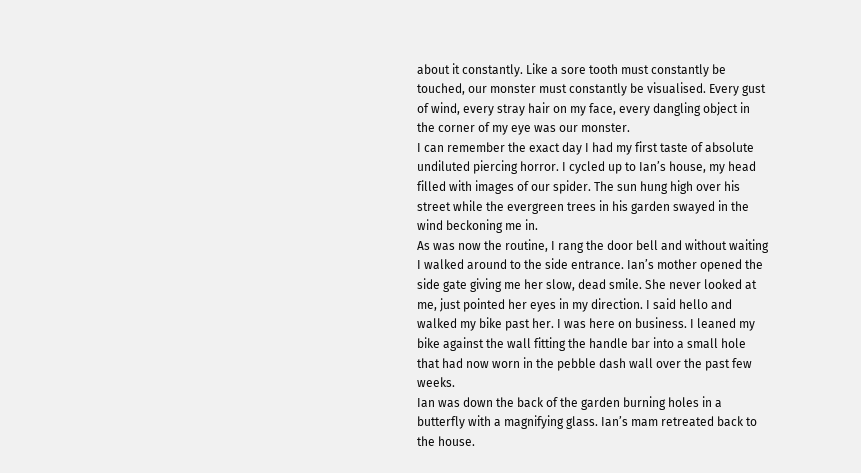about it constantly. Like a sore tooth must constantly be touched, our monster must constantly be visualised. Every gust of wind, every stray hair on my face, every dangling object in the corner of my eye was our monster.
I can remember the exact day I had my first taste of absolute undiluted piercing horror. I cycled up to Ian’s house, my head filled with images of our spider. The sun hung high over his street while the evergreen trees in his garden swayed in the wind beckoning me in.
As was now the routine, I rang the door bell and without waiting I walked around to the side entrance. Ian’s mother opened the side gate giving me her slow, dead smile. She never looked at me, just pointed her eyes in my direction. I said hello and walked my bike past her. I was here on business. I leaned my bike against the wall fitting the handle bar into a small hole that had now worn in the pebble dash wall over the past few weeks.
Ian was down the back of the garden burning holes in a butterfly with a magnifying glass. Ian’s mam retreated back to the house.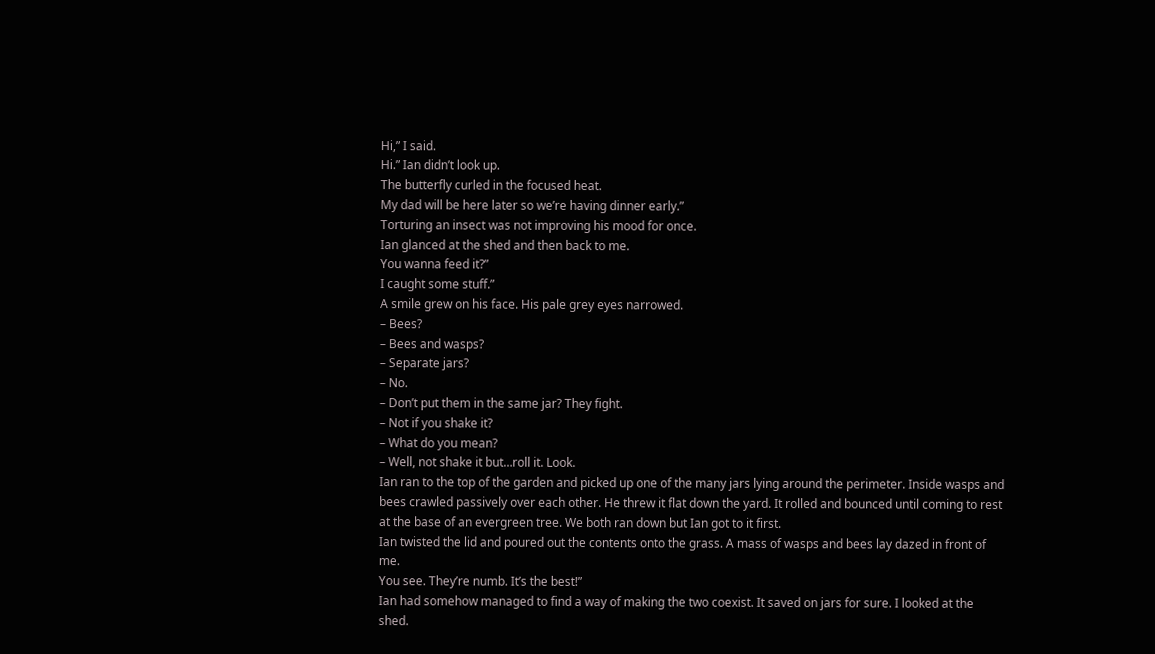Hi,” I said.
Hi.” Ian didn’t look up.
The butterfly curled in the focused heat.
My dad will be here later so we’re having dinner early.”
Torturing an insect was not improving his mood for once.
Ian glanced at the shed and then back to me.
You wanna feed it?”
I caught some stuff.”
A smile grew on his face. His pale grey eyes narrowed.
– Bees?
– Bees and wasps?
– Separate jars?
– No.
– Don’t put them in the same jar? They fight.
– Not if you shake it?
– What do you mean?
– Well, not shake it but…roll it. Look.
Ian ran to the top of the garden and picked up one of the many jars lying around the perimeter. Inside wasps and bees crawled passively over each other. He threw it flat down the yard. It rolled and bounced until coming to rest at the base of an evergreen tree. We both ran down but Ian got to it first.
Ian twisted the lid and poured out the contents onto the grass. A mass of wasps and bees lay dazed in front of me.
You see. They’re numb. It’s the best!”
Ian had somehow managed to find a way of making the two coexist. It saved on jars for sure. I looked at the shed.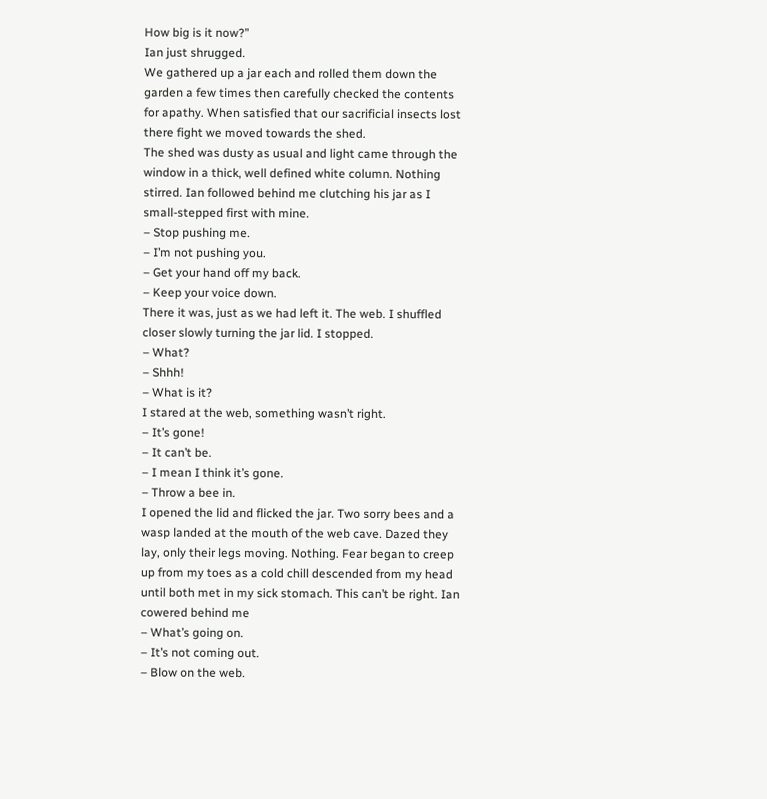How big is it now?”
Ian just shrugged.
We gathered up a jar each and rolled them down the garden a few times then carefully checked the contents for apathy. When satisfied that our sacrificial insects lost there fight we moved towards the shed.
The shed was dusty as usual and light came through the window in a thick, well defined white column. Nothing stirred. Ian followed behind me clutching his jar as I small-stepped first with mine.
– Stop pushing me.
– I’m not pushing you.
– Get your hand off my back.
– Keep your voice down.
There it was, just as we had left it. The web. I shuffled closer slowly turning the jar lid. I stopped.
– What?
– Shhh!
– What is it?
I stared at the web, something wasn’t right.
– It’s gone!
– It can’t be.
– I mean I think it’s gone.
– Throw a bee in.
I opened the lid and flicked the jar. Two sorry bees and a wasp landed at the mouth of the web cave. Dazed they lay, only their legs moving. Nothing. Fear began to creep up from my toes as a cold chill descended from my head until both met in my sick stomach. This can’t be right. Ian cowered behind me
– What’s going on.
– It’s not coming out.
– Blow on the web.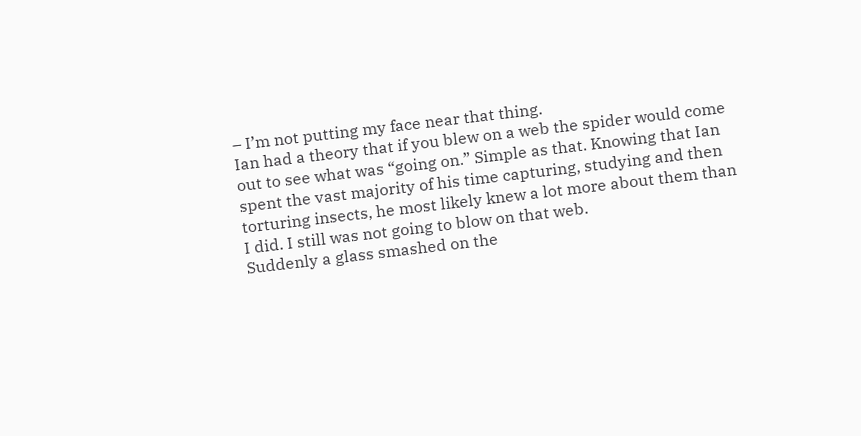– I’m not putting my face near that thing.
Ian had a theory that if you blew on a web the spider would come out to see what was “going on.” Simple as that. Knowing that Ian spent the vast majority of his time capturing, studying and then torturing insects, he most likely knew a lot more about them than I did. I still was not going to blow on that web.
Suddenly a glass smashed on the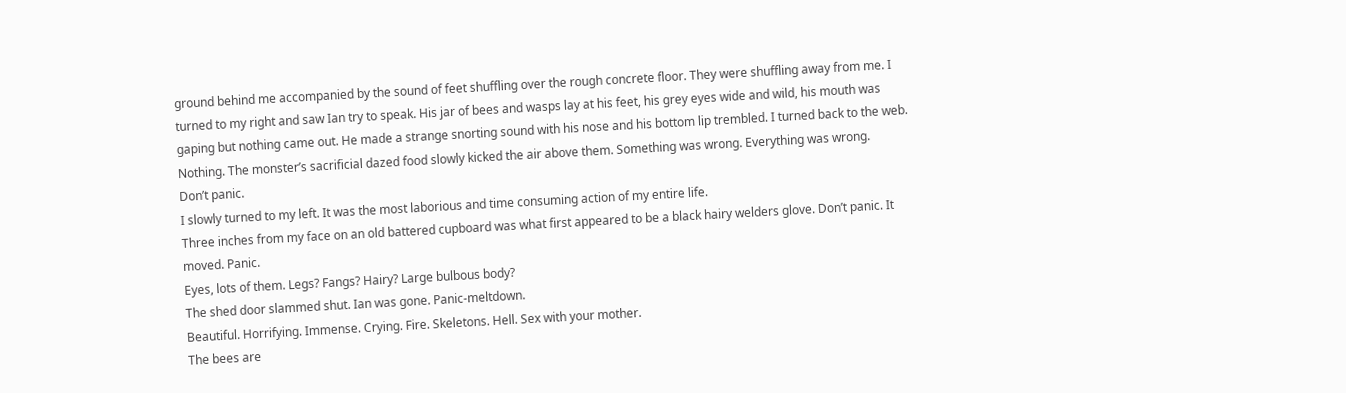ground behind me accompanied by the sound of feet shuffling over the rough concrete floor. They were shuffling away from me. I turned to my right and saw Ian try to speak. His jar of bees and wasps lay at his feet, his grey eyes wide and wild, his mouth was gaping but nothing came out. He made a strange snorting sound with his nose and his bottom lip trembled. I turned back to the web. Nothing. The monster’s sacrificial dazed food slowly kicked the air above them. Something was wrong. Everything was wrong.
Don’t panic.
I slowly turned to my left. It was the most laborious and time consuming action of my entire life.
Three inches from my face on an old battered cupboard was what first appeared to be a black hairy welders glove. Don’t panic. It moved. Panic.
Eyes, lots of them. Legs? Fangs? Hairy? Large bulbous body?
The shed door slammed shut. Ian was gone. Panic-meltdown.
Beautiful. Horrifying. Immense. Crying. Fire. Skeletons. Hell. Sex with your mother.
The bees are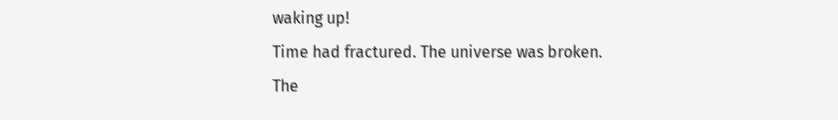waking up!
Time had fractured. The universe was broken. The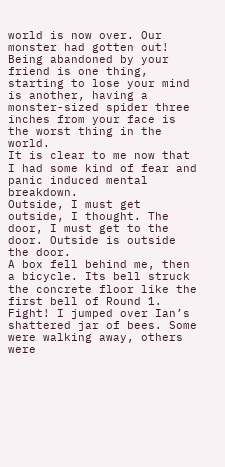world is now over. Our monster had gotten out!
Being abandoned by your friend is one thing, starting to lose your mind is another, having a monster-sized spider three inches from your face is the worst thing in the world.
It is clear to me now that I had some kind of fear and panic induced mental breakdown.
Outside, I must get outside, I thought. The door, I must get to the door. Outside is outside the door.
A box fell behind me, then a bicycle. Its bell struck the concrete floor like the first bell of Round 1. Fight! I jumped over Ian’s shattered jar of bees. Some were walking away, others were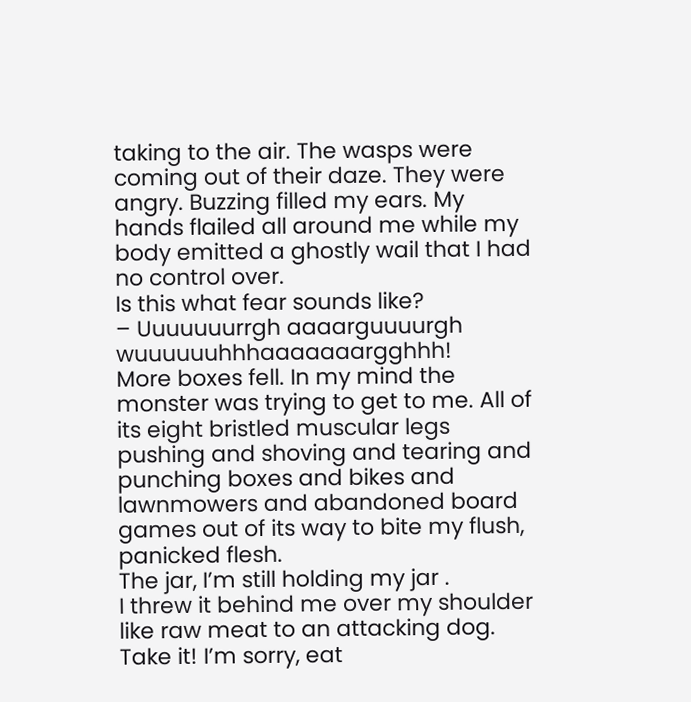taking to the air. The wasps were coming out of their daze. They were angry. Buzzing filled my ears. My hands flailed all around me while my body emitted a ghostly wail that I had no control over.
Is this what fear sounds like?
– Uuuuuuurrgh aaaarguuuurgh wuuuuuuhhhaaaaaaargghhh!
More boxes fell. In my mind the monster was trying to get to me. All of its eight bristled muscular legs pushing and shoving and tearing and punching boxes and bikes and lawnmowers and abandoned board games out of its way to bite my flush, panicked flesh.
The jar, I’m still holding my jar .
I threw it behind me over my shoulder like raw meat to an attacking dog.
Take it! I’m sorry, eat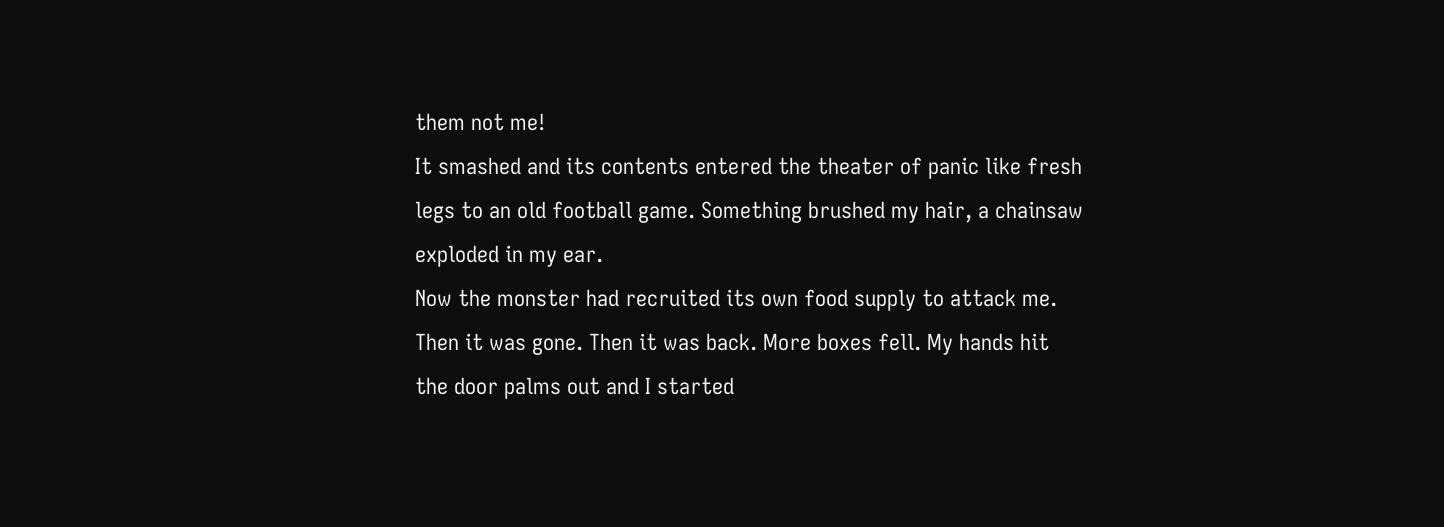them not me!
It smashed and its contents entered the theater of panic like fresh legs to an old football game. Something brushed my hair, a chainsaw exploded in my ear.
Now the monster had recruited its own food supply to attack me. Then it was gone. Then it was back. More boxes fell. My hands hit the door palms out and I started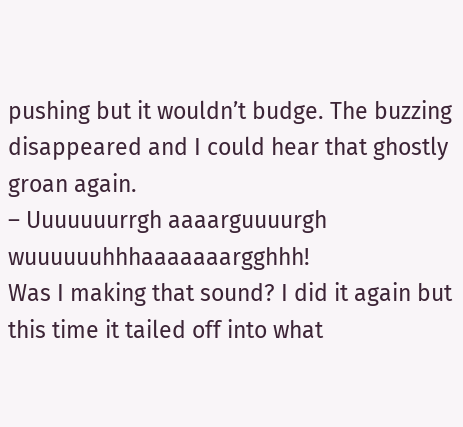pushing but it wouldn’t budge. The buzzing disappeared and I could hear that ghostly groan again.
– Uuuuuuurrgh aaaarguuuurgh wuuuuuuhhhaaaaaaargghhh!
Was I making that sound? I did it again but this time it tailed off into what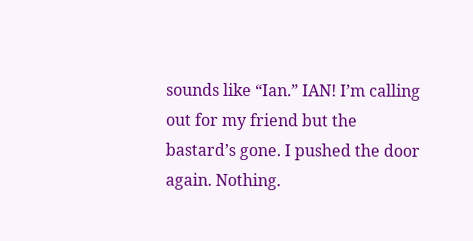sounds like “Ian.” IAN! I’m calling out for my friend but the bastard’s gone. I pushed the door again. Nothing.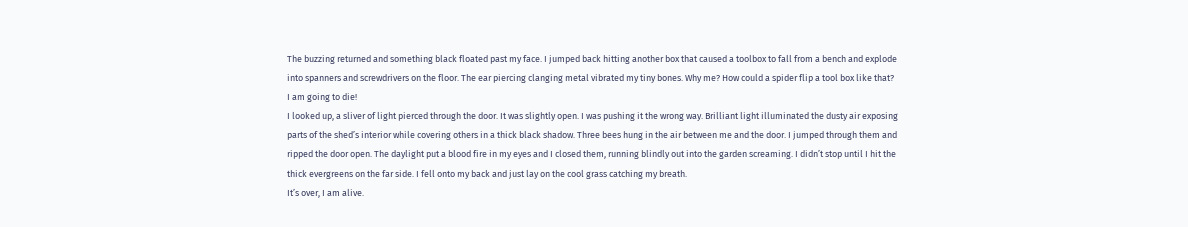The buzzing returned and something black floated past my face. I jumped back hitting another box that caused a toolbox to fall from a bench and explode into spanners and screwdrivers on the floor. The ear piercing clanging metal vibrated my tiny bones. Why me? How could a spider flip a tool box like that?
I am going to die!
I looked up, a sliver of light pierced through the door. It was slightly open. I was pushing it the wrong way. Brilliant light illuminated the dusty air exposing parts of the shed’s interior while covering others in a thick black shadow. Three bees hung in the air between me and the door. I jumped through them and ripped the door open. The daylight put a blood fire in my eyes and I closed them, running blindly out into the garden screaming. I didn’t stop until I hit the thick evergreens on the far side. I fell onto my back and just lay on the cool grass catching my breath.
It’s over, I am alive.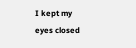I kept my eyes closed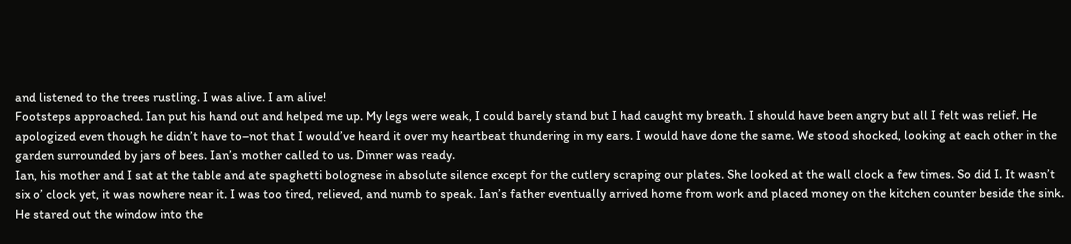and listened to the trees rustling. I was alive. I am alive!
Footsteps approached. Ian put his hand out and helped me up. My legs were weak, I could barely stand but I had caught my breath. I should have been angry but all I felt was relief. He apologized even though he didn’t have to–not that I would’ve heard it over my heartbeat thundering in my ears. I would have done the same. We stood shocked, looking at each other in the garden surrounded by jars of bees. Ian’s mother called to us. Dinner was ready.
Ian, his mother and I sat at the table and ate spaghetti bolognese in absolute silence except for the cutlery scraping our plates. She looked at the wall clock a few times. So did I. It wasn’t six o’ clock yet, it was nowhere near it. I was too tired, relieved, and numb to speak. Ian’s father eventually arrived home from work and placed money on the kitchen counter beside the sink. He stared out the window into the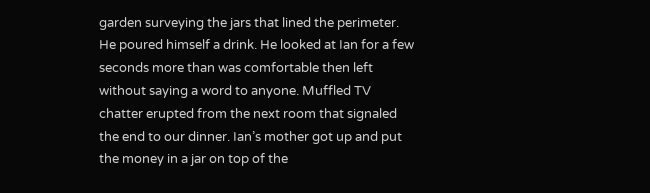garden surveying the jars that lined the perimeter. He poured himself a drink. He looked at Ian for a few seconds more than was comfortable then left without saying a word to anyone. Muffled TV chatter erupted from the next room that signaled the end to our dinner. Ian’s mother got up and put the money in a jar on top of the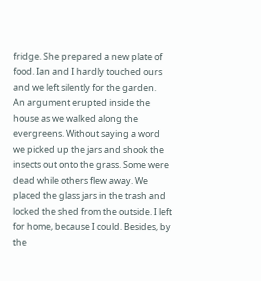fridge. She prepared a new plate of food. Ian and I hardly touched ours and we left silently for the garden.
An argument erupted inside the house as we walked along the evergreens. Without saying a word we picked up the jars and shook the insects out onto the grass. Some were dead while others flew away. We placed the glass jars in the trash and locked the shed from the outside. I left for home, because I could. Besides, by the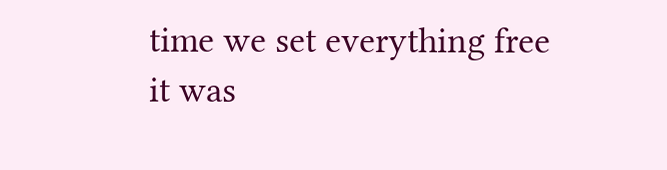time we set everything free it was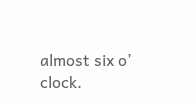almost six o’ clock.